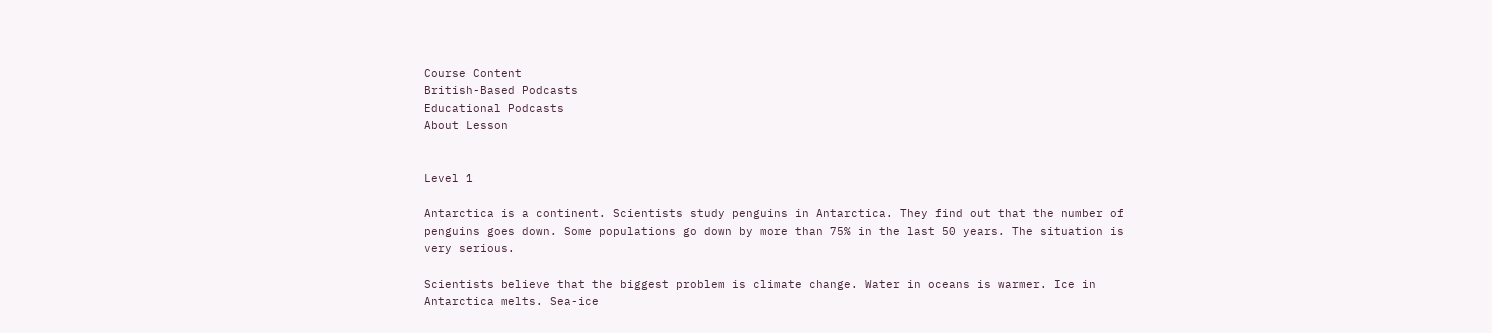Course Content
British-Based Podcasts
Educational Podcasts
About Lesson


Level 1

Antarctica is a continent. Scientists study penguins in Antarctica. They find out that the number of penguins goes down. Some populations go down by more than 75% in the last 50 years. The situation is very serious.

Scientists believe that the biggest problem is climate change. Water in oceans is warmer. Ice in Antarctica melts. Sea-ice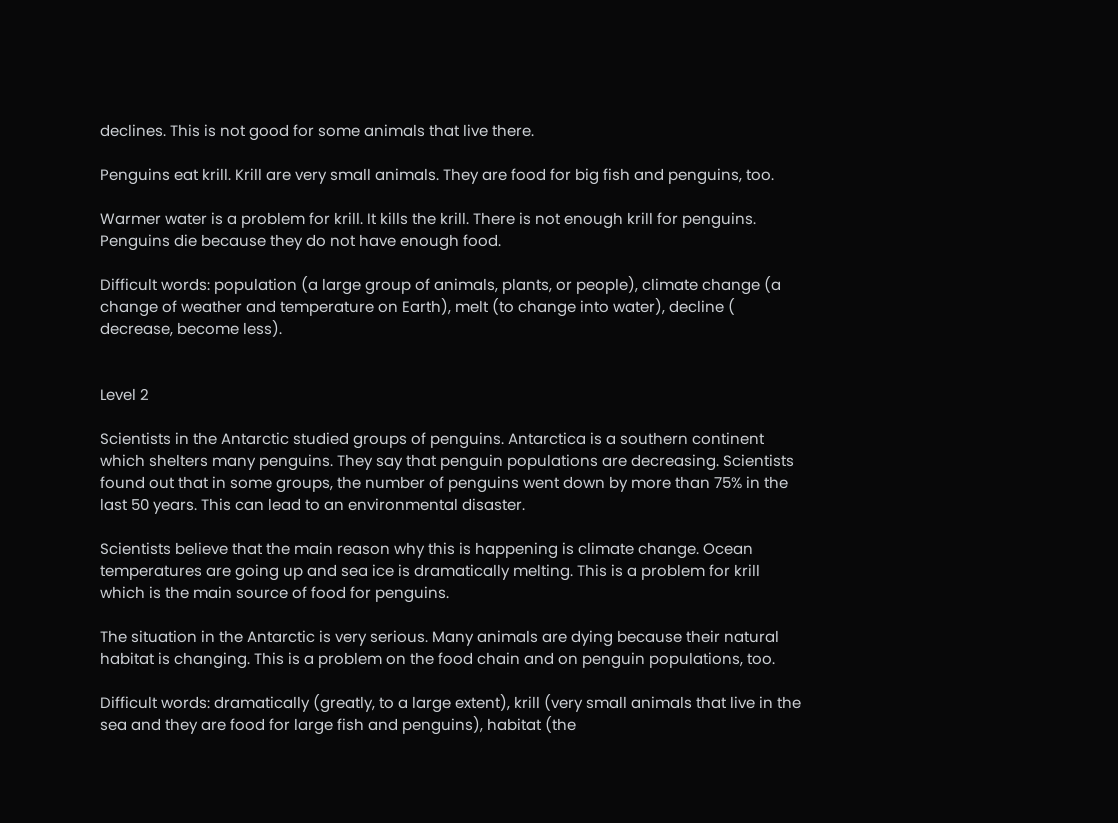declines. This is not good for some animals that live there.

Penguins eat krill. Krill are very small animals. They are food for big fish and penguins, too.

Warmer water is a problem for krill. It kills the krill. There is not enough krill for penguins. Penguins die because they do not have enough food.

Difficult words: population (a large group of animals, plants, or people), climate change (a change of weather and temperature on Earth), melt (to change into water), decline ( decrease, become less).


Level 2

Scientists in the Antarctic studied groups of penguins. Antarctica is a southern continent which shelters many penguins. They say that penguin populations are decreasing. Scientists found out that in some groups, the number of penguins went down by more than 75% in the last 50 years. This can lead to an environmental disaster.

Scientists believe that the main reason why this is happening is climate change. Ocean temperatures are going up and sea ice is dramatically melting. This is a problem for krill which is the main source of food for penguins.

The situation in the Antarctic is very serious. Many animals are dying because their natural habitat is changing. This is a problem on the food chain and on penguin populations, too.

Difficult words: dramatically (greatly, to a large extent), krill (very small animals that live in the sea and they are food for large fish and penguins), habitat (the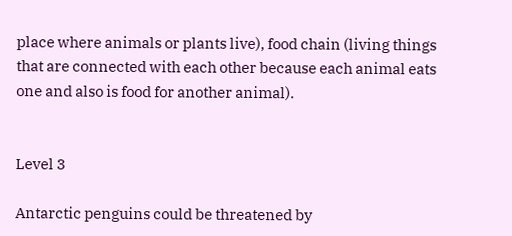place where animals or plants live), food chain (living things that are connected with each other because each animal eats one and also is food for another animal).


Level 3

Antarctic penguins could be threatened by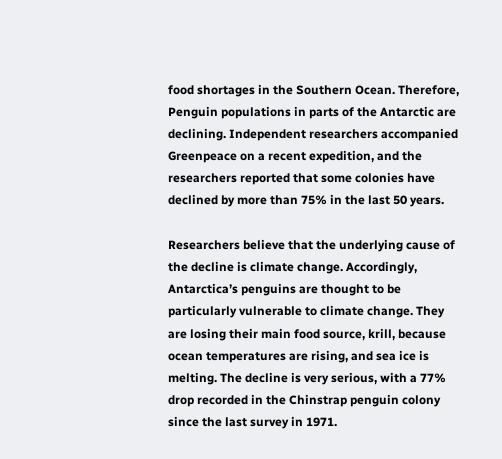food shortages in the Southern Ocean. Therefore, Penguin populations in parts of the Antarctic are declining. Independent researchers accompanied Greenpeace on a recent expedition, and the researchers reported that some colonies have declined by more than 75% in the last 50 years.

Researchers believe that the underlying cause of the decline is climate change. Accordingly, Antarctica’s penguins are thought to be particularly vulnerable to climate change. They are losing their main food source, krill, because ocean temperatures are rising, and sea ice is melting. The decline is very serious, with a 77% drop recorded in the Chinstrap penguin colony since the last survey in 1971.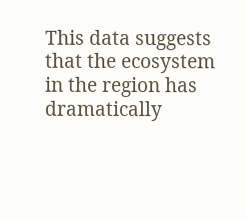This data suggests that the ecosystem in the region has dramatically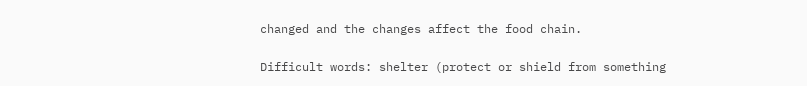changed and the changes affect the food chain.

Difficult words: shelter (protect or shield from something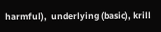harmful),  underlying (basic), krill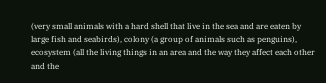(very small animals with a hard shell that live in the sea and are eaten by large fish and seabirds), colony (a group of animals such as penguins), ecosystem (all the living things in an area and the way they affect each other and the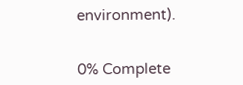environment).


0% Complete